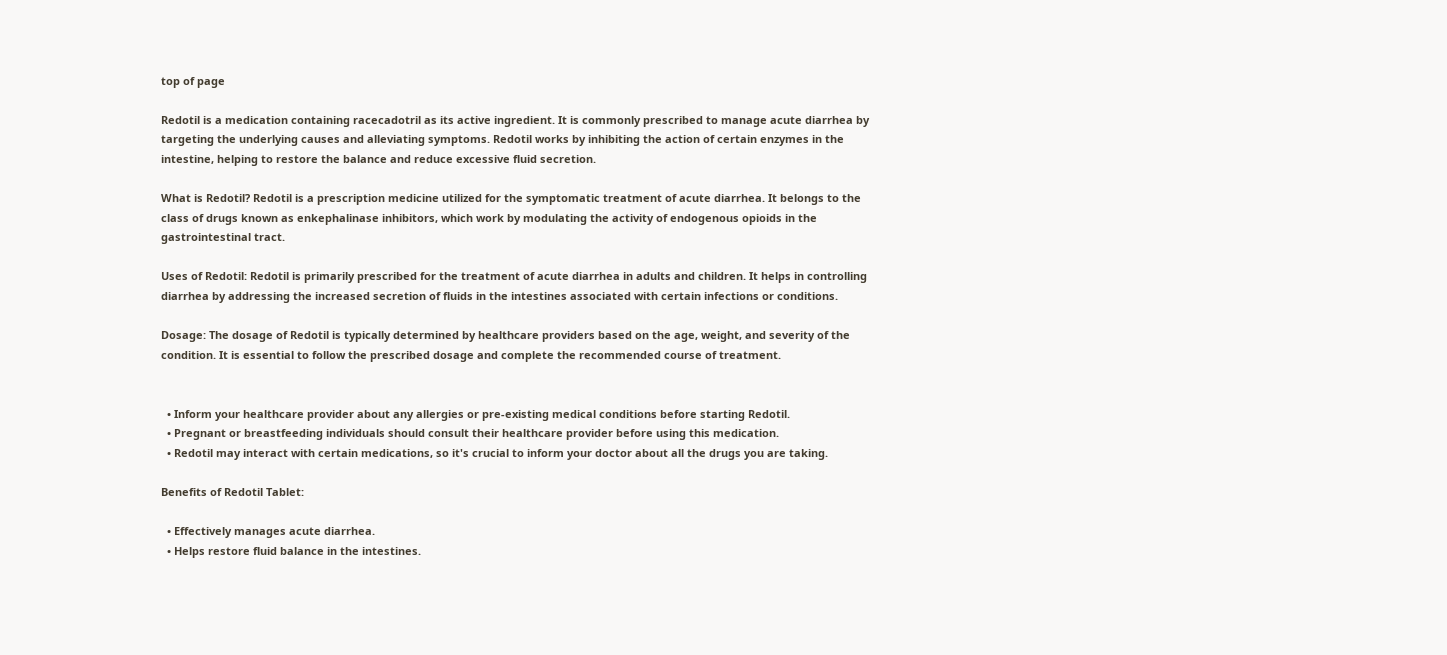top of page

Redotil is a medication containing racecadotril as its active ingredient. It is commonly prescribed to manage acute diarrhea by targeting the underlying causes and alleviating symptoms. Redotil works by inhibiting the action of certain enzymes in the intestine, helping to restore the balance and reduce excessive fluid secretion.

What is Redotil? Redotil is a prescription medicine utilized for the symptomatic treatment of acute diarrhea. It belongs to the class of drugs known as enkephalinase inhibitors, which work by modulating the activity of endogenous opioids in the gastrointestinal tract.

Uses of Redotil: Redotil is primarily prescribed for the treatment of acute diarrhea in adults and children. It helps in controlling diarrhea by addressing the increased secretion of fluids in the intestines associated with certain infections or conditions.

Dosage: The dosage of Redotil is typically determined by healthcare providers based on the age, weight, and severity of the condition. It is essential to follow the prescribed dosage and complete the recommended course of treatment.


  • Inform your healthcare provider about any allergies or pre-existing medical conditions before starting Redotil.
  • Pregnant or breastfeeding individuals should consult their healthcare provider before using this medication.
  • Redotil may interact with certain medications, so it's crucial to inform your doctor about all the drugs you are taking.

Benefits of Redotil Tablet:

  • Effectively manages acute diarrhea.
  • Helps restore fluid balance in the intestines.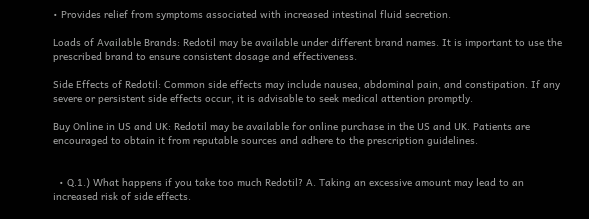• Provides relief from symptoms associated with increased intestinal fluid secretion.

Loads of Available Brands: Redotil may be available under different brand names. It is important to use the prescribed brand to ensure consistent dosage and effectiveness.

Side Effects of Redotil: Common side effects may include nausea, abdominal pain, and constipation. If any severe or persistent side effects occur, it is advisable to seek medical attention promptly.

Buy Online in US and UK: Redotil may be available for online purchase in the US and UK. Patients are encouraged to obtain it from reputable sources and adhere to the prescription guidelines.


  • Q.1.) What happens if you take too much Redotil? A. Taking an excessive amount may lead to an increased risk of side effects.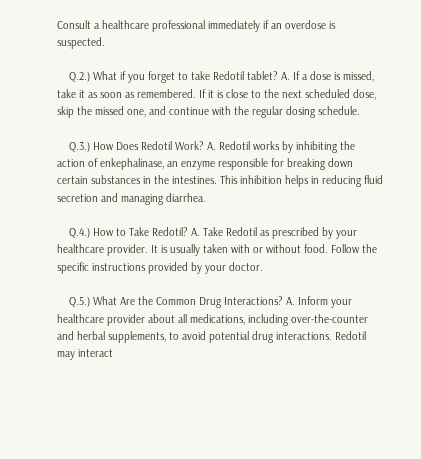Consult a healthcare professional immediately if an overdose is suspected.

    Q.2.) What if you forget to take Redotil tablet? A. If a dose is missed, take it as soon as remembered. If it is close to the next scheduled dose, skip the missed one, and continue with the regular dosing schedule.

    Q.3.) How Does Redotil Work? A. Redotil works by inhibiting the action of enkephalinase, an enzyme responsible for breaking down certain substances in the intestines. This inhibition helps in reducing fluid secretion and managing diarrhea.

    Q.4.) How to Take Redotil? A. Take Redotil as prescribed by your healthcare provider. It is usually taken with or without food. Follow the specific instructions provided by your doctor.

    Q.5.) What Are the Common Drug Interactions? A. Inform your healthcare provider about all medications, including over-the-counter and herbal supplements, to avoid potential drug interactions. Redotil may interact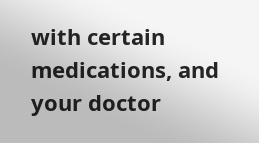with certain medications, and your doctor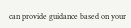can provide guidance based on your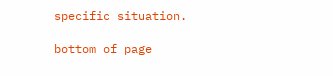specific situation.

bottom of page